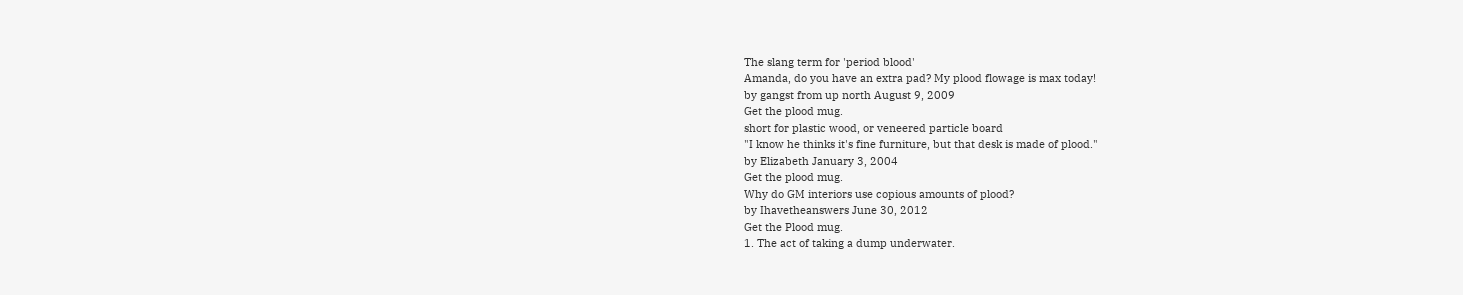The slang term for 'period blood'
Amanda, do you have an extra pad? My plood flowage is max today!
by gangst from up north August 9, 2009
Get the plood mug.
short for plastic wood, or veneered particle board
"I know he thinks it's fine furniture, but that desk is made of plood."
by Elizabeth January 3, 2004
Get the plood mug.
Why do GM interiors use copious amounts of plood?
by Ihavetheanswers June 30, 2012
Get the Plood mug.
1. The act of taking a dump underwater.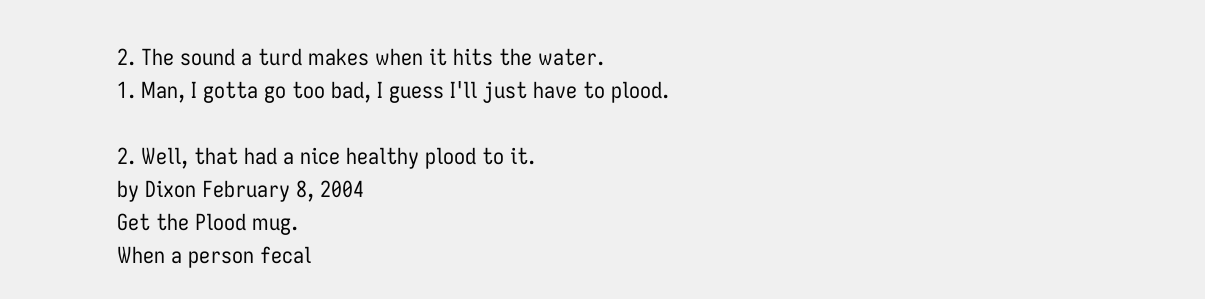2. The sound a turd makes when it hits the water.
1. Man, I gotta go too bad, I guess I'll just have to plood.

2. Well, that had a nice healthy plood to it.
by Dixon February 8, 2004
Get the Plood mug.
When a person fecal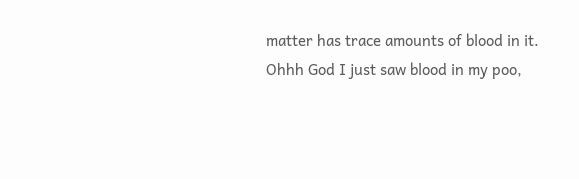matter has trace amounts of blood in it.
Ohhh God I just saw blood in my poo,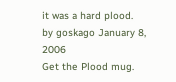it was a hard plood.
by goskago January 8, 2006
Get the Plood mug.